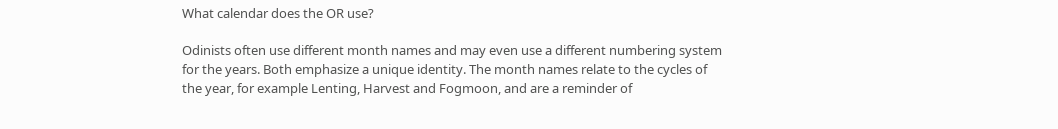What calendar does the OR use?

Odinists often use different month names and may even use a different numbering system for the years. Both emphasize a unique identity. The month names relate to the cycles of the year, for example Lenting, Harvest and Fogmoon, and are a reminder of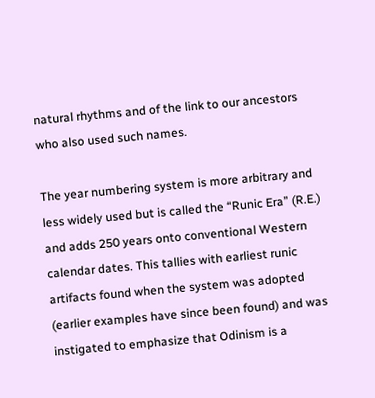natural rhythms and of the link to our ancestors who also used such names.

The year numbering system is more arbitrary and less widely used but is called the “Runic Era” (R.E.) and adds 250 years onto conventional Western calendar dates. This tallies with earliest runic artifacts found when the system was adopted (earlier examples have since been found) and was instigated to emphasize that Odinism is a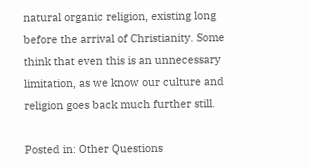natural organic religion, existing long before the arrival of Christianity. Some think that even this is an unnecessary limitation, as we know our culture and religion goes back much further still.

Posted in: Other Questions